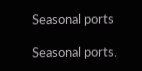Seasonal ports

Seasonal ports.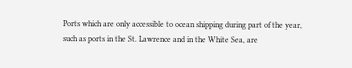Ports which are only accessible to ocean shipping during part of the year, such as ports in the St. Lawrence and in the White Sea, are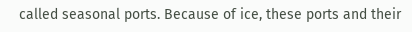called seasonal ports. Because of ice, these ports and their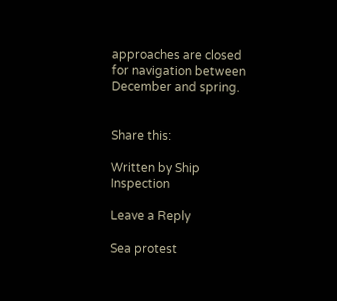approaches are closed for navigation between December and spring.


Share this:

Written by Ship Inspection

Leave a Reply

Sea protest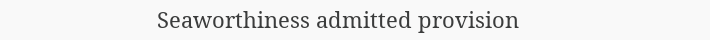Seaworthiness admitted provision